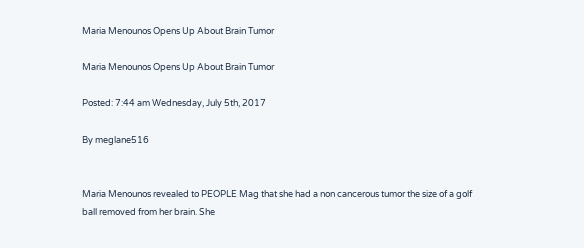Maria Menounos Opens Up About Brain Tumor

Maria Menounos Opens Up About Brain Tumor

Posted: 7:44 am Wednesday, July 5th, 2017

By meglane516


Maria Menounos revealed to PEOPLE Mag that she had a non cancerous tumor the size of a golf ball removed from her brain. She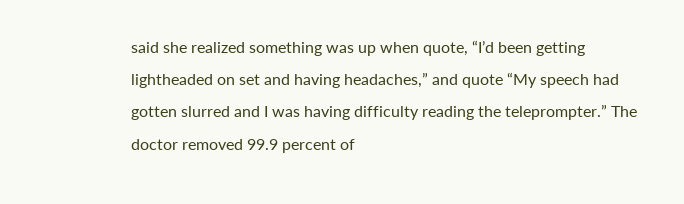said she realized something was up when quote, “I’d been getting lightheaded on set and having headaches,” and quote “My speech had gotten slurred and I was having difficulty reading the teleprompter.” The doctor removed 99.9 percent of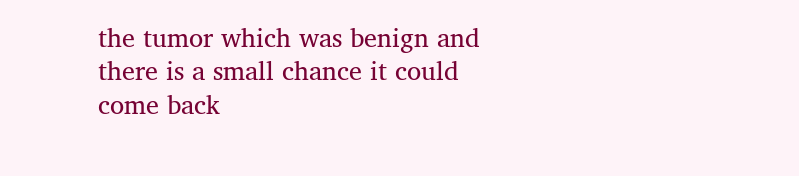the tumor which was benign and there is a small chance it could come back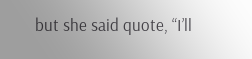but she said quote, “I’ll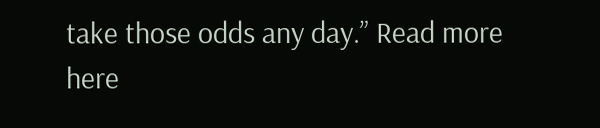take those odds any day.” Read more here